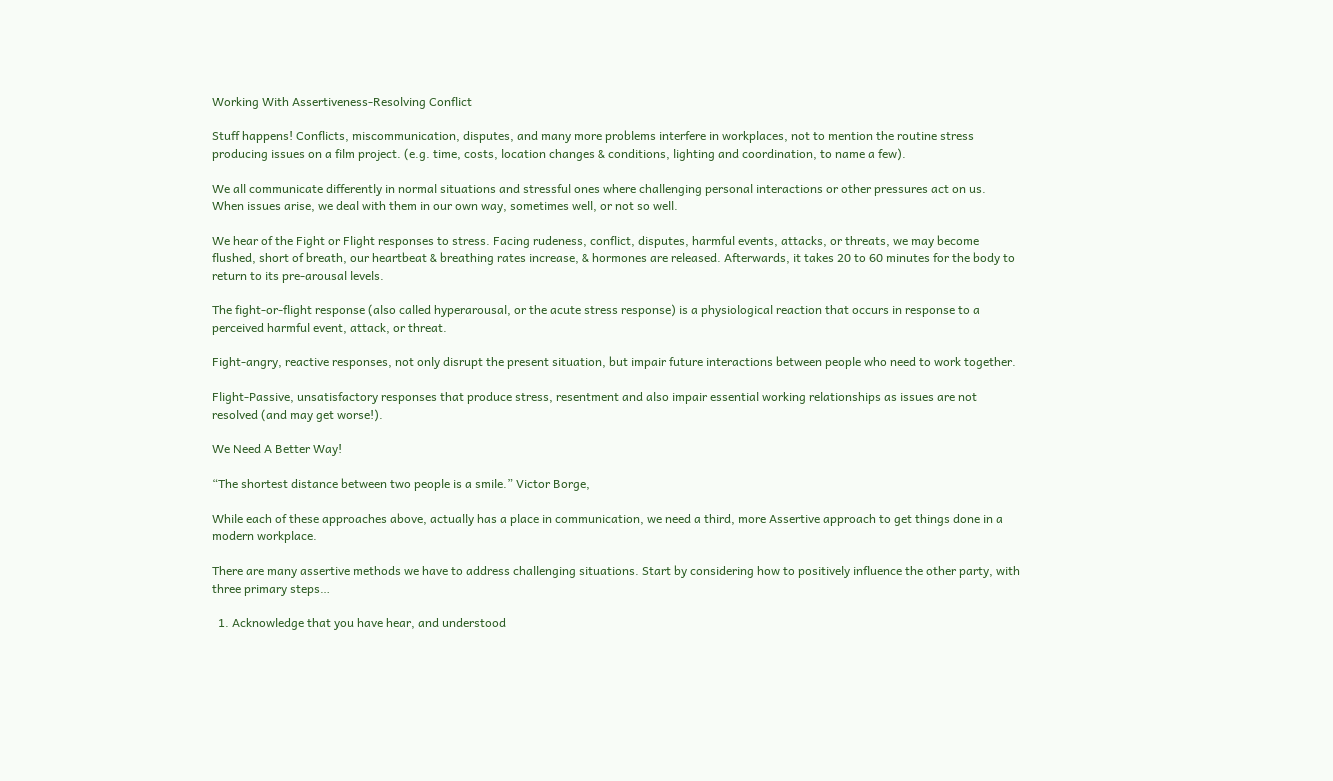Working With Assertiveness-Resolving Conflict

Stuff happens! Conflicts, miscommunication, disputes, and many more problems interfere in workplaces, not to mention the routine stress producing issues on a film project. (e.g. time, costs, location changes & conditions, lighting and coordination, to name a few).

We all communicate differently in normal situations and stressful ones where challenging personal interactions or other pressures act on us. When issues arise, we deal with them in our own way, sometimes well, or not so well.

We hear of the Fight or Flight responses to stress. Facing rudeness, conflict, disputes, harmful events, attacks, or threats, we may become flushed, short of breath, our heartbeat & breathing rates increase, & hormones are released. Afterwards, it takes 20 to 60 minutes for the body to return to its pre-arousal levels.

The fight-or-flight response (also called hyperarousal, or the acute stress response) is a physiological reaction that occurs in response to a perceived harmful event, attack, or threat.

Fight-angry, reactive responses, not only disrupt the present situation, but impair future interactions between people who need to work together.

Flight-Passive, unsatisfactory responses that produce stress, resentment and also impair essential working relationships as issues are not resolved (and may get worse!).

We Need A Better Way!

“The shortest distance between two people is a smile.” Victor Borge,

While each of these approaches above, actually has a place in communication, we need a third, more Assertive approach to get things done in a modern workplace.

There are many assertive methods we have to address challenging situations. Start by considering how to positively influence the other party, with three primary steps…

  1. Acknowledge that you have hear, and understood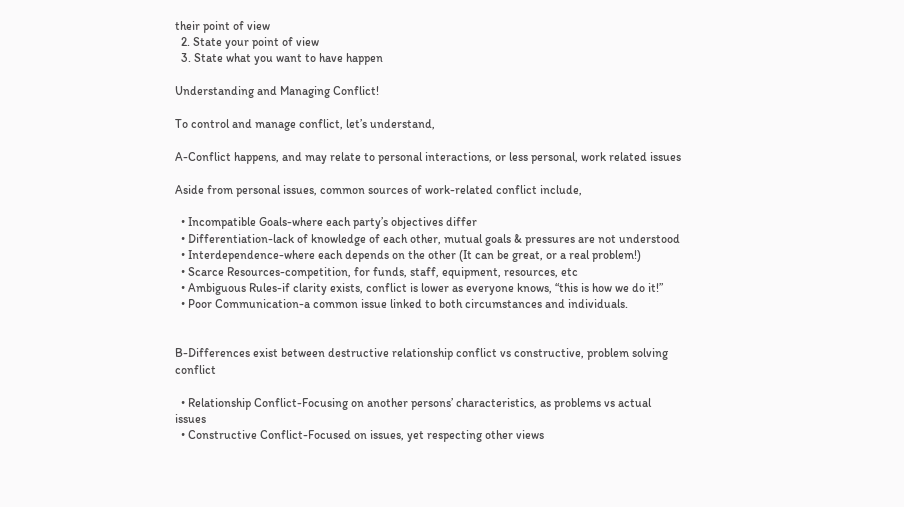their point of view
  2. State your point of view
  3. State what you want to have happen

Understanding and Managing Conflict!

To control and manage conflict, let’s understand,

A-Conflict happens, and may relate to personal interactions, or less personal, work related issues

Aside from personal issues, common sources of work-related conflict include,

  • Incompatible Goals-where each party’s objectives differ
  • Differentiation-lack of knowledge of each other, mutual goals & pressures are not understood
  • Interdependence-where each depends on the other (It can be great, or a real problem!)
  • Scarce Resources-competition, for funds, staff, equipment, resources, etc
  • Ambiguous Rules-if clarity exists, conflict is lower as everyone knows, “this is how we do it!”
  • Poor Communication-a common issue linked to both circumstances and individuals.


B-Differences exist between destructive relationship conflict vs constructive, problem solving conflict

  • Relationship Conflict-Focusing on another persons’ characteristics, as problems vs actual issues
  • Constructive Conflict-Focused on issues, yet respecting other views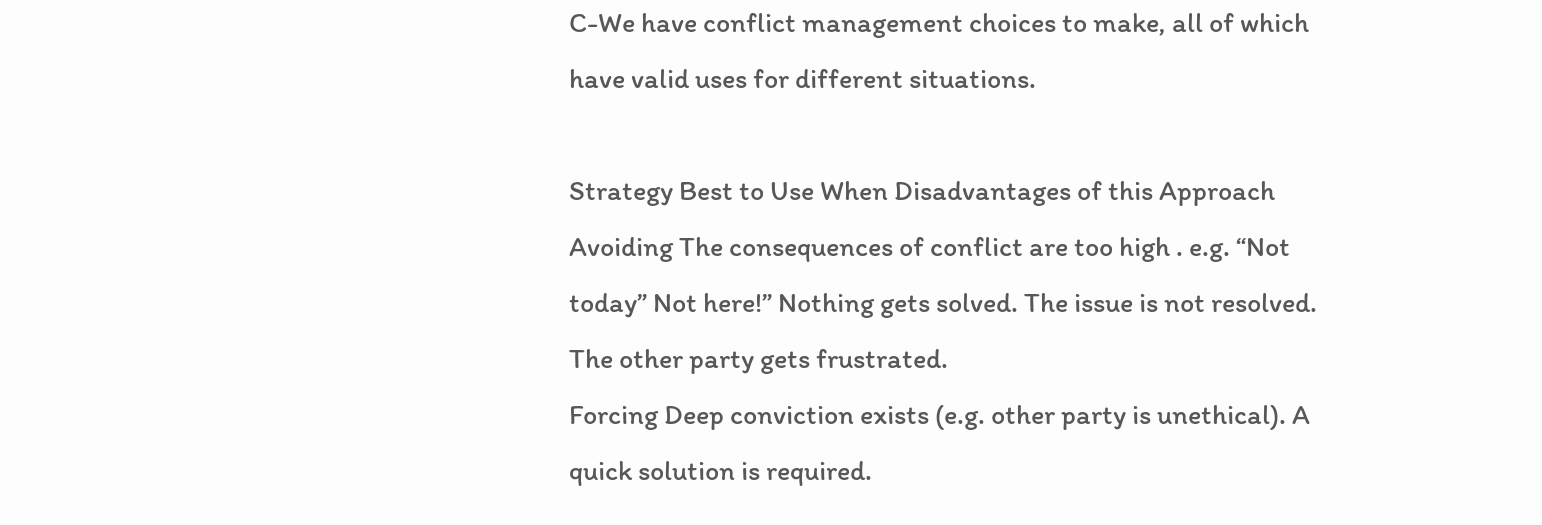C-We have conflict management choices to make, all of which have valid uses for different situations.

Strategy Best to Use When Disadvantages of this Approach
Avoiding The consequences of conflict are too high . e.g. “Not today” Not here!” Nothing gets solved. The issue is not resolved. The other party gets frustrated.
Forcing Deep conviction exists (e.g. other party is unethical). A quick solution is required.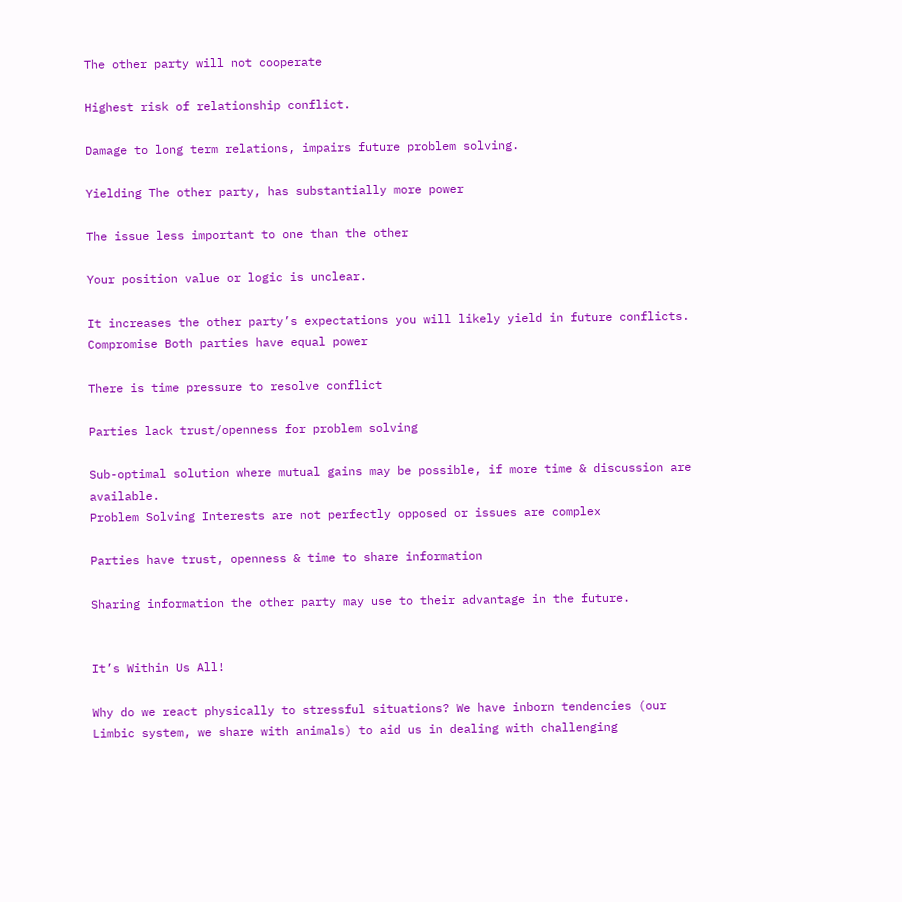The other party will not cooperate

Highest risk of relationship conflict.

Damage to long term relations, impairs future problem solving.

Yielding The other party, has substantially more power

The issue less important to one than the other

Your position value or logic is unclear.

It increases the other party’s expectations you will likely yield in future conflicts.
Compromise Both parties have equal power

There is time pressure to resolve conflict

Parties lack trust/openness for problem solving

Sub-optimal solution where mutual gains may be possible, if more time & discussion are available.
Problem Solving Interests are not perfectly opposed or issues are complex

Parties have trust, openness & time to share information

Sharing information the other party may use to their advantage in the future.


It’s Within Us All!

Why do we react physically to stressful situations? We have inborn tendencies (our Limbic system, we share with animals) to aid us in dealing with challenging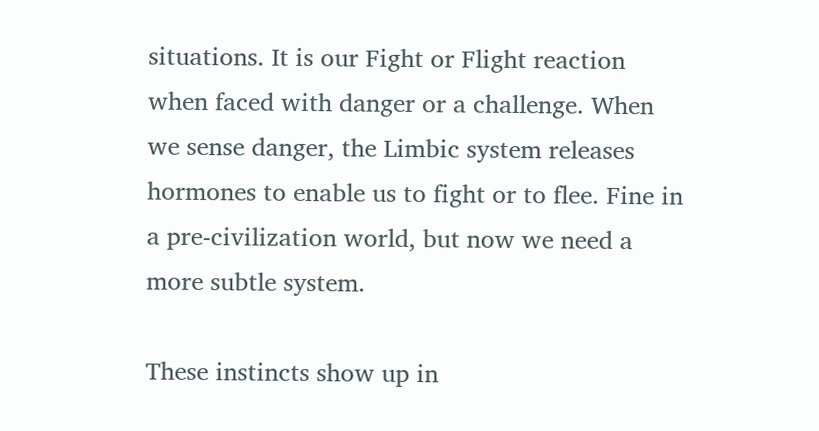situations. It is our Fight or Flight reaction when faced with danger or a challenge. When we sense danger, the Limbic system releases hormones to enable us to fight or to flee. Fine in a pre-civilization world, but now we need a more subtle system.

These instincts show up in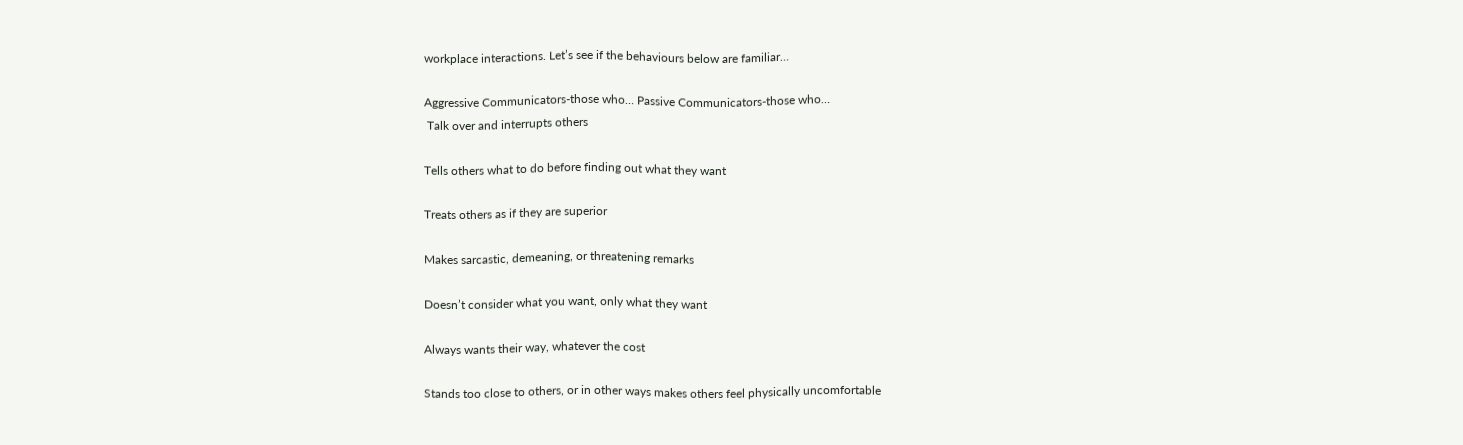workplace interactions. Let’s see if the behaviours below are familiar…

Aggressive Communicators-those who… Passive Communicators-those who…
 Talk over and interrupts others

Tells others what to do before finding out what they want

Treats others as if they are superior

Makes sarcastic, demeaning, or threatening remarks

Doesn’t consider what you want, only what they want

Always wants their way, whatever the cost

Stands too close to others, or in other ways makes others feel physically uncomfortable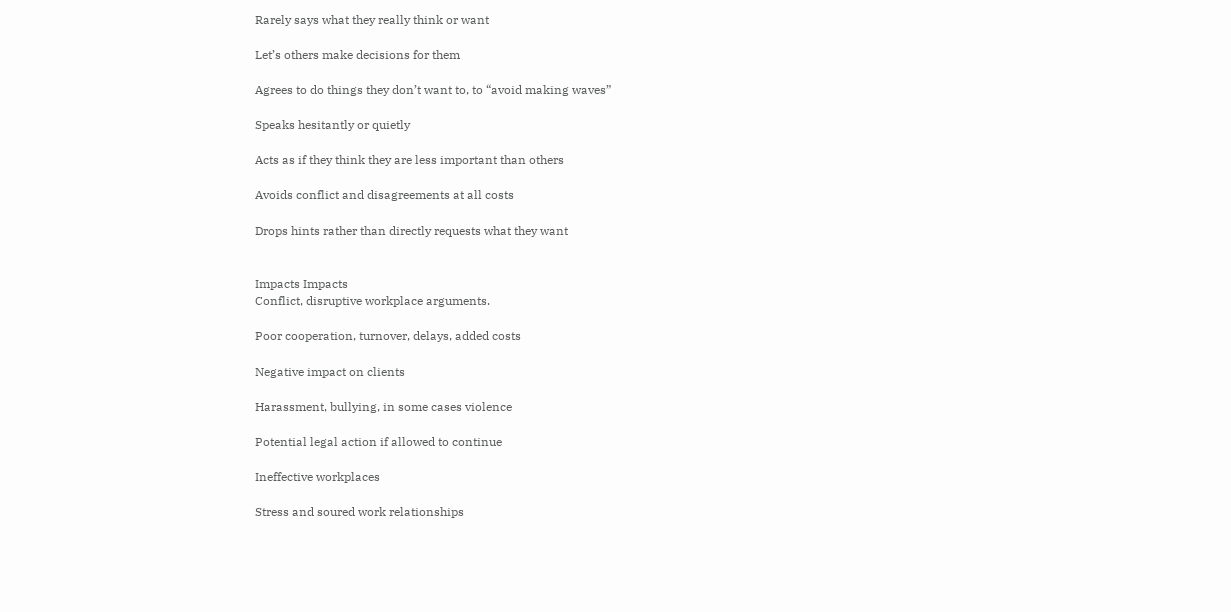Rarely says what they really think or want

Let’s others make decisions for them

Agrees to do things they don’t want to, to “avoid making waves”

Speaks hesitantly or quietly

Acts as if they think they are less important than others

Avoids conflict and disagreements at all costs

Drops hints rather than directly requests what they want


Impacts Impacts
Conflict, disruptive workplace arguments.

Poor cooperation, turnover, delays, added costs

Negative impact on clients

Harassment, bullying, in some cases violence

Potential legal action if allowed to continue

Ineffective workplaces

Stress and soured work relationships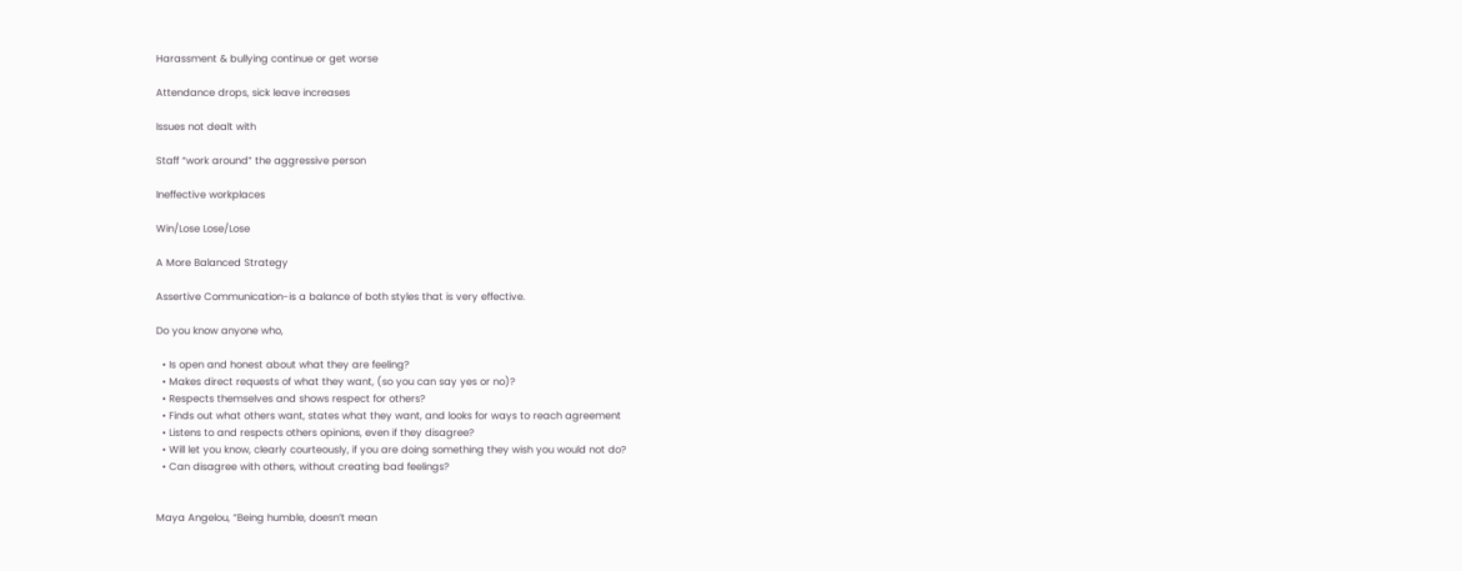Harassment & bullying continue or get worse

Attendance drops, sick leave increases

Issues not dealt with

Staff “work around” the aggressive person

Ineffective workplaces

Win/Lose Lose/Lose

A More Balanced Strategy

Assertive Communication-is a balance of both styles that is very effective.

Do you know anyone who,

  • Is open and honest about what they are feeling?
  • Makes direct requests of what they want, (so you can say yes or no)?
  • Respects themselves and shows respect for others?
  • Finds out what others want, states what they want, and looks for ways to reach agreement
  • Listens to and respects others opinions, even if they disagree?
  • Will let you know, clearly courteously, if you are doing something they wish you would not do?
  • Can disagree with others, without creating bad feelings?


Maya Angelou, “Being humble, doesn’t mean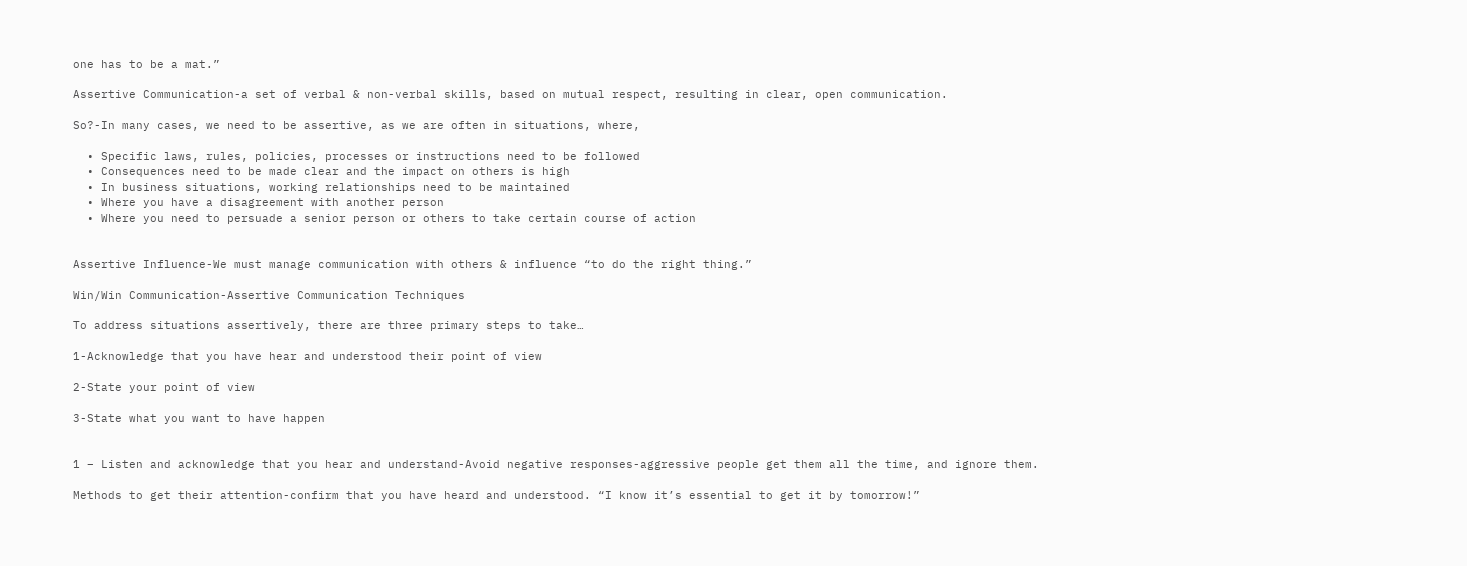one has to be a mat.”

Assertive Communication-a set of verbal & non-verbal skills, based on mutual respect, resulting in clear, open communication.

So?-In many cases, we need to be assertive, as we are often in situations, where,

  • Specific laws, rules, policies, processes or instructions need to be followed
  • Consequences need to be made clear and the impact on others is high
  • In business situations, working relationships need to be maintained
  • Where you have a disagreement with another person
  • Where you need to persuade a senior person or others to take certain course of action


Assertive Influence-We must manage communication with others & influence “to do the right thing.”

Win/Win Communication-Assertive Communication Techniques

To address situations assertively, there are three primary steps to take…

1-Acknowledge that you have hear and understood their point of view

2-State your point of view

3-State what you want to have happen


1 – Listen and acknowledge that you hear and understand-Avoid negative responses-aggressive people get them all the time, and ignore them.

Methods to get their attention-confirm that you have heard and understood. “I know it’s essential to get it by tomorrow!”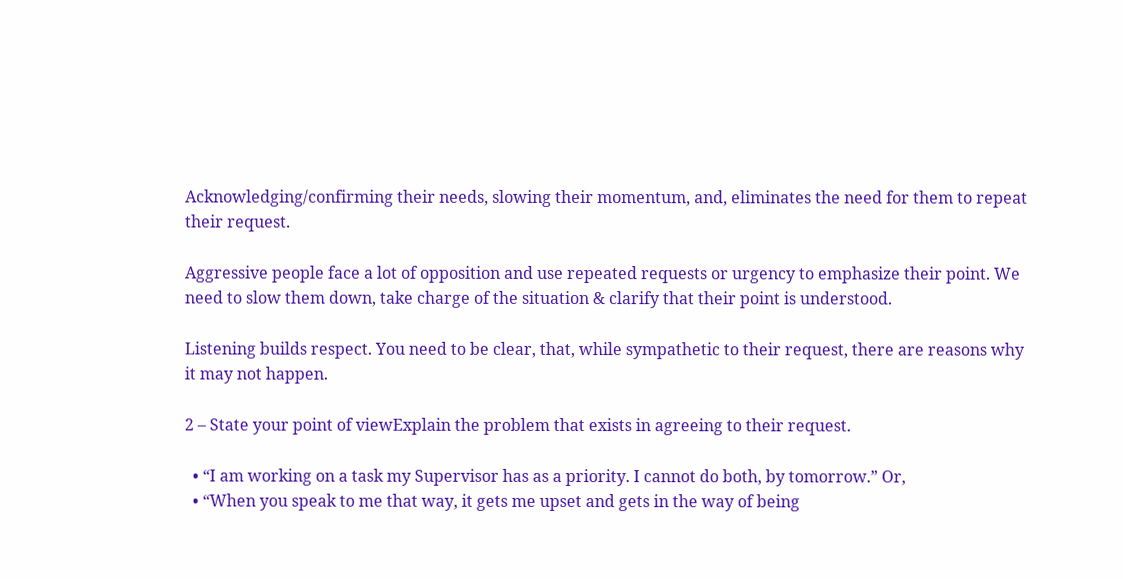Acknowledging/confirming their needs, slowing their momentum, and, eliminates the need for them to repeat their request.

Aggressive people face a lot of opposition and use repeated requests or urgency to emphasize their point. We need to slow them down, take charge of the situation & clarify that their point is understood.

Listening builds respect. You need to be clear, that, while sympathetic to their request, there are reasons why it may not happen.

2 – State your point of viewExplain the problem that exists in agreeing to their request.

  • “I am working on a task my Supervisor has as a priority. I cannot do both, by tomorrow.” Or,
  • “When you speak to me that way, it gets me upset and gets in the way of being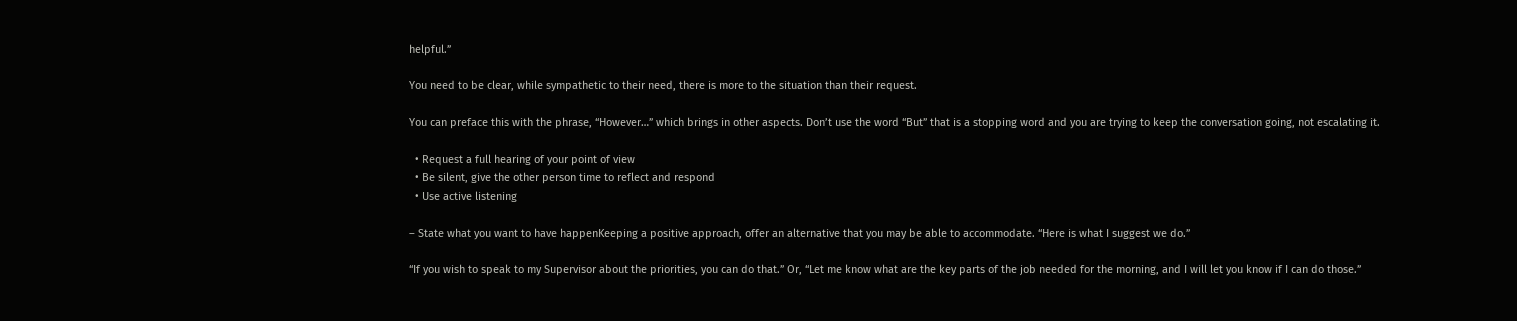helpful.”

You need to be clear, while sympathetic to their need, there is more to the situation than their request.

You can preface this with the phrase, “However…” which brings in other aspects. Don’t use the word “But” that is a stopping word and you are trying to keep the conversation going, not escalating it.

  • Request a full hearing of your point of view
  • Be silent, give the other person time to reflect and respond
  • Use active listening

– State what you want to have happenKeeping a positive approach, offer an alternative that you may be able to accommodate. “Here is what I suggest we do.”

“If you wish to speak to my Supervisor about the priorities, you can do that.” Or, “Let me know what are the key parts of the job needed for the morning, and I will let you know if I can do those.”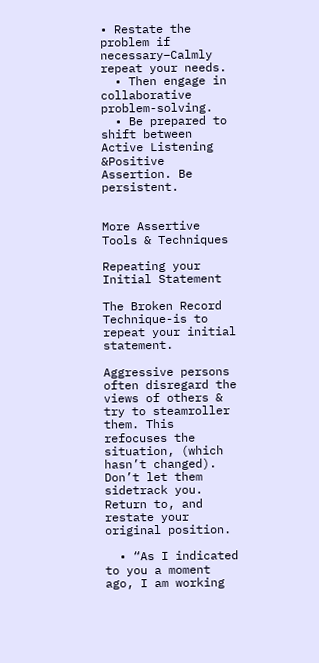• Restate the problem if necessary–Calmly repeat your needs.
  • Then engage in collaborative problem-solving.
  • Be prepared to shift between Active Listening &Positive Assertion. Be persistent.


More Assertive Tools & Techniques

Repeating your Initial Statement

The Broken Record Technique-is to repeat your initial statement.

Aggressive persons often disregard the views of others & try to steamroller them. This refocuses the situation, (which hasn’t changed). Don’t let them sidetrack you. Return to, and restate your original position.

  • “As I indicated to you a moment ago, I am working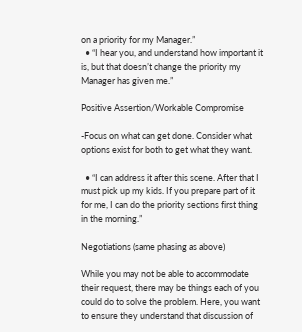on a priority for my Manager.”
  • “I hear you, and understand how important it is, but that doesn’t change the priority my Manager has given me.”

Positive Assertion/Workable Compromise

-Focus on what can get done. Consider what options exist for both to get what they want.

  • “I can address it after this scene. After that I must pick up my kids. If you prepare part of it for me, I can do the priority sections first thing in the morning.”

Negotiations (same phasing as above)

While you may not be able to accommodate their request, there may be things each of you could do to solve the problem. Here, you want to ensure they understand that discussion of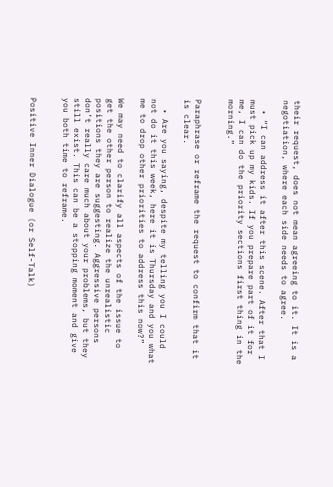their request, does not mean agreeing to it. It is a negotiation, where each side needs to agree.

  • “I can address it after this scene. After that I must pick up my kids. If you prepare part of it for me, I can do the priority sections first thing in the morning.”


Paraphrase or reframe the request to confirm that it is clear.

  • Are you saying, despite my telling you I could not do it this week, here it is Thursday and you what me to drop other priorities to address this now?”

We may need to clarify all aspects of the issue to get the other person to realize the unrealistic positions they are suggesting. Aggressive persons don’t really care much about your problems, but they still exist. This can be a stopping moment and give you both time to reframe.


Positive Inner Dialogue (or Self-Talk)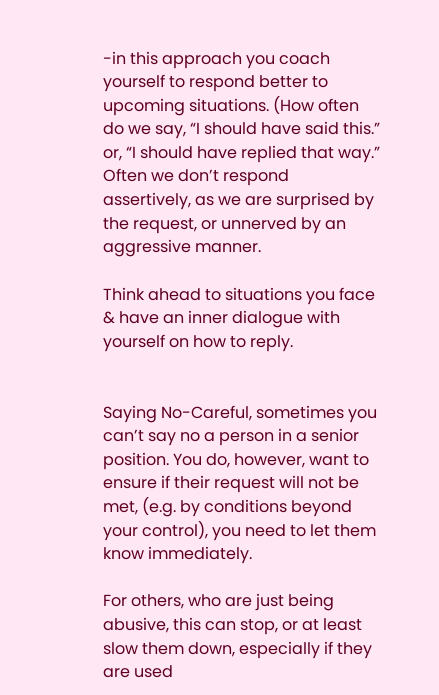-in this approach you coach yourself to respond better to upcoming situations. (How often do we say, “I should have said this.” or, “I should have replied that way.” Often we don’t respond assertively, as we are surprised by the request, or unnerved by an aggressive manner.

Think ahead to situations you face & have an inner dialogue with yourself on how to reply.


Saying No-Careful, sometimes you can’t say no a person in a senior position. You do, however, want to ensure if their request will not be met, (e.g. by conditions beyond your control), you need to let them know immediately.

For others, who are just being abusive, this can stop, or at least slow them down, especially if they are used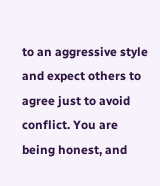to an aggressive style and expect others to agree just to avoid conflict. You are being honest, and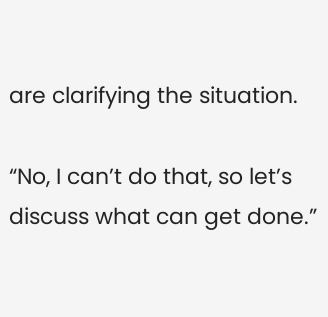are clarifying the situation.

“No, I can’t do that, so let’s discuss what can get done.”